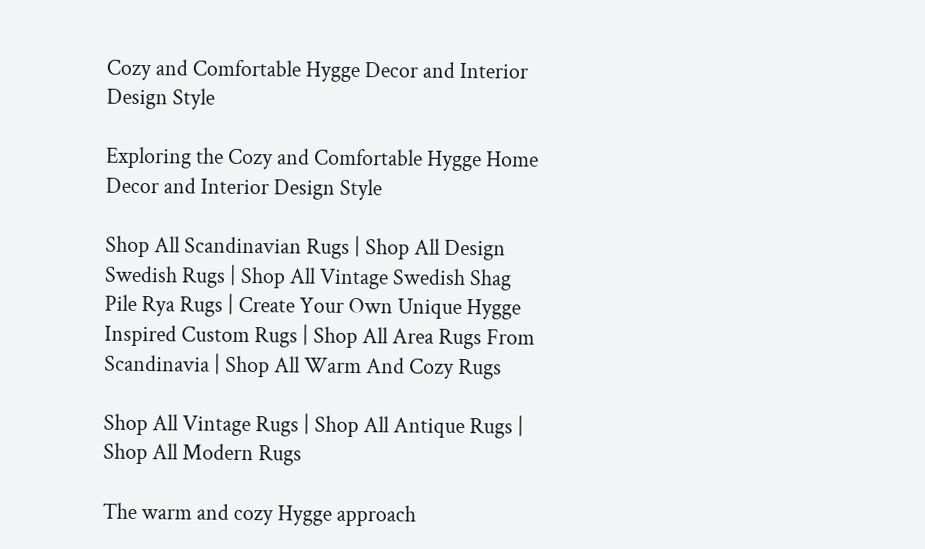Cozy and Comfortable Hygge Decor and Interior Design Style

Exploring the Cozy and Comfortable Hygge Home Decor and Interior Design Style

Shop All Scandinavian Rugs | Shop All Design Swedish Rugs | Shop All Vintage Swedish Shag Pile Rya Rugs | Create Your Own Unique Hygge Inspired Custom Rugs | Shop All Area Rugs From Scandinavia | Shop All Warm And Cozy Rugs

Shop All Vintage Rugs | Shop All Antique Rugs | Shop All Modern Rugs

The warm and cozy Hygge approach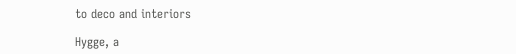to deco and interiors

Hygge, a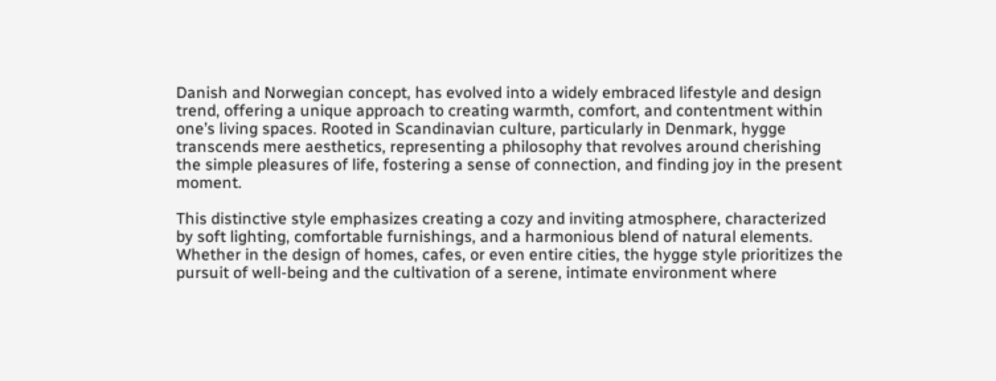Danish and Norwegian concept, has evolved into a widely embraced lifestyle and design trend, offering a unique approach to creating warmth, comfort, and contentment within one’s living spaces. Rooted in Scandinavian culture, particularly in Denmark, hygge transcends mere aesthetics, representing a philosophy that revolves around cherishing the simple pleasures of life, fostering a sense of connection, and finding joy in the present moment.

This distinctive style emphasizes creating a cozy and inviting atmosphere, characterized by soft lighting, comfortable furnishings, and a harmonious blend of natural elements. Whether in the design of homes, cafes, or even entire cities, the hygge style prioritizes the pursuit of well-being and the cultivation of a serene, intimate environment where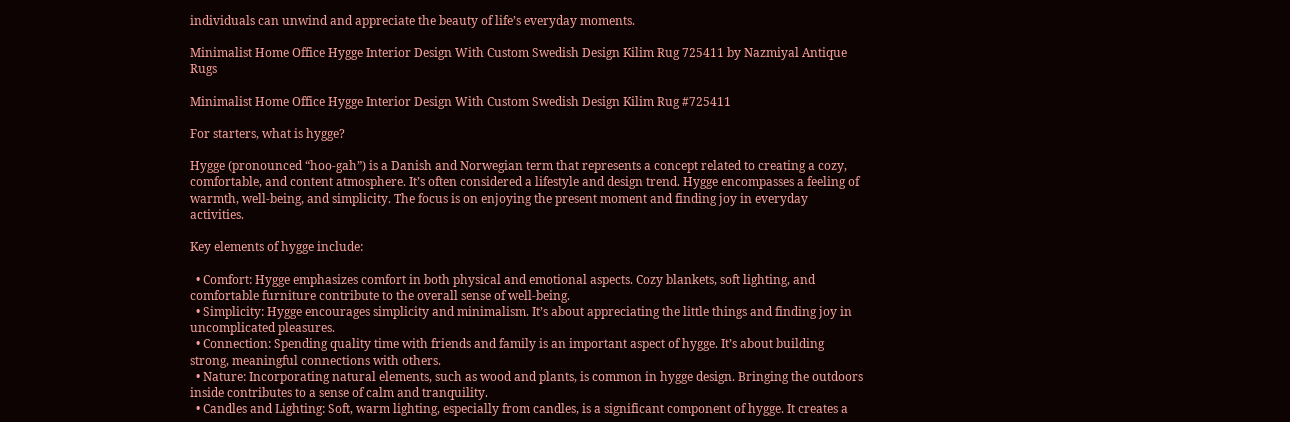individuals can unwind and appreciate the beauty of life’s everyday moments.

Minimalist Home Office Hygge Interior Design With Custom Swedish Design Kilim Rug 725411 by Nazmiyal Antique Rugs

Minimalist Home Office Hygge Interior Design With Custom Swedish Design Kilim Rug #725411

For starters, what is hygge?

Hygge (pronounced “hoo-gah”) is a Danish and Norwegian term that represents a concept related to creating a cozy, comfortable, and content atmosphere. It’s often considered a lifestyle and design trend. Hygge encompasses a feeling of warmth, well-being, and simplicity. The focus is on enjoying the present moment and finding joy in everyday activities.

Key elements of hygge include:

  • Comfort: Hygge emphasizes comfort in both physical and emotional aspects. Cozy blankets, soft lighting, and comfortable furniture contribute to the overall sense of well-being.
  • Simplicity: Hygge encourages simplicity and minimalism. It’s about appreciating the little things and finding joy in uncomplicated pleasures.
  • Connection: Spending quality time with friends and family is an important aspect of hygge. It’s about building strong, meaningful connections with others.
  • Nature: Incorporating natural elements, such as wood and plants, is common in hygge design. Bringing the outdoors inside contributes to a sense of calm and tranquility.
  • Candles and Lighting: Soft, warm lighting, especially from candles, is a significant component of hygge. It creates a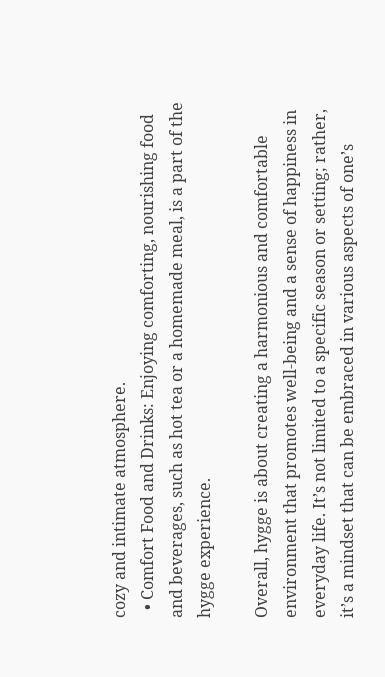cozy and intimate atmosphere.
  • Comfort Food and Drinks: Enjoying comforting, nourishing food and beverages, such as hot tea or a homemade meal, is a part of the hygge experience.

Overall, hygge is about creating a harmonious and comfortable environment that promotes well-being and a sense of happiness in everyday life. It’s not limited to a specific season or setting; rather, it’s a mindset that can be embraced in various aspects of one’s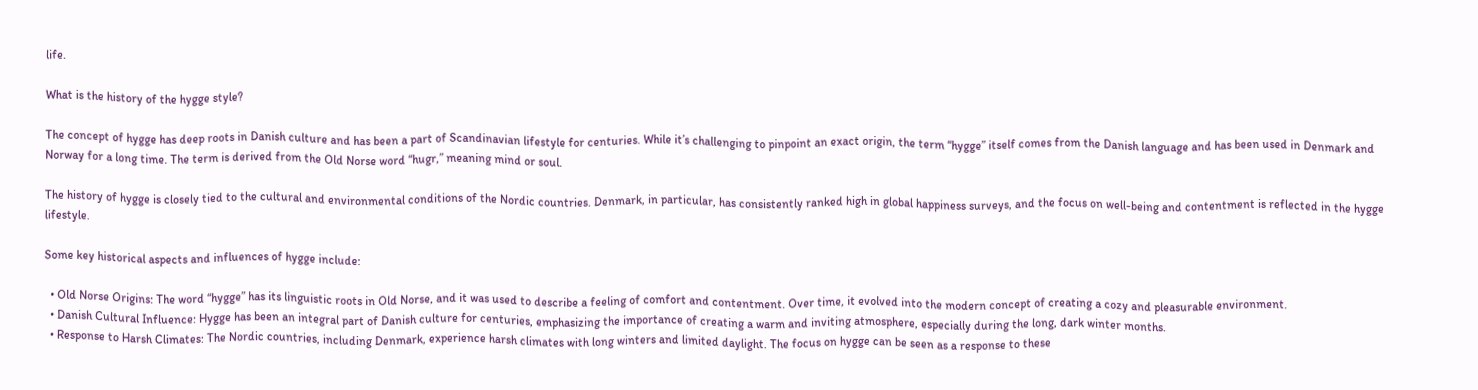life.

What is the history of the hygge style?

The concept of hygge has deep roots in Danish culture and has been a part of Scandinavian lifestyle for centuries. While it’s challenging to pinpoint an exact origin, the term “hygge” itself comes from the Danish language and has been used in Denmark and Norway for a long time. The term is derived from the Old Norse word “hugr,” meaning mind or soul.

The history of hygge is closely tied to the cultural and environmental conditions of the Nordic countries. Denmark, in particular, has consistently ranked high in global happiness surveys, and the focus on well-being and contentment is reflected in the hygge lifestyle.

Some key historical aspects and influences of hygge include:

  • Old Norse Origins: The word “hygge” has its linguistic roots in Old Norse, and it was used to describe a feeling of comfort and contentment. Over time, it evolved into the modern concept of creating a cozy and pleasurable environment.
  • Danish Cultural Influence: Hygge has been an integral part of Danish culture for centuries, emphasizing the importance of creating a warm and inviting atmosphere, especially during the long, dark winter months.
  • Response to Harsh Climates: The Nordic countries, including Denmark, experience harsh climates with long winters and limited daylight. The focus on hygge can be seen as a response to these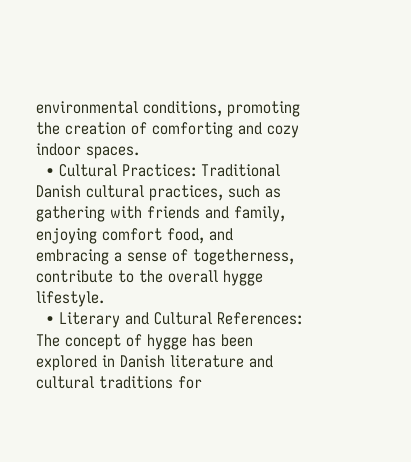environmental conditions, promoting the creation of comforting and cozy indoor spaces.
  • Cultural Practices: Traditional Danish cultural practices, such as gathering with friends and family, enjoying comfort food, and embracing a sense of togetherness, contribute to the overall hygge lifestyle.
  • Literary and Cultural References: The concept of hygge has been explored in Danish literature and cultural traditions for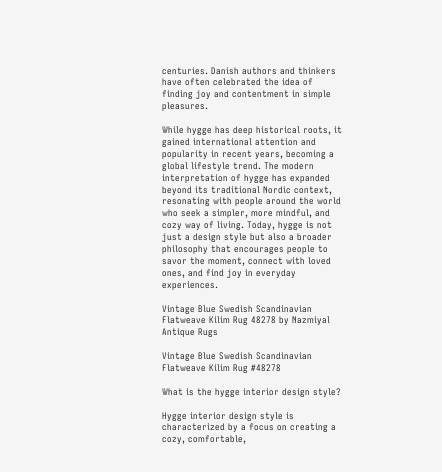centuries. Danish authors and thinkers have often celebrated the idea of finding joy and contentment in simple pleasures.

While hygge has deep historical roots, it gained international attention and popularity in recent years, becoming a global lifestyle trend. The modern interpretation of hygge has expanded beyond its traditional Nordic context, resonating with people around the world who seek a simpler, more mindful, and cozy way of living. Today, hygge is not just a design style but also a broader philosophy that encourages people to savor the moment, connect with loved ones, and find joy in everyday experiences.

Vintage Blue Swedish Scandinavian Flatweave Kilim Rug 48278 by Nazmiyal Antique Rugs

Vintage Blue Swedish Scandinavian Flatweave Kilim Rug #48278

What is the hygge interior design style?

Hygge interior design style is characterized by a focus on creating a cozy, comfortable,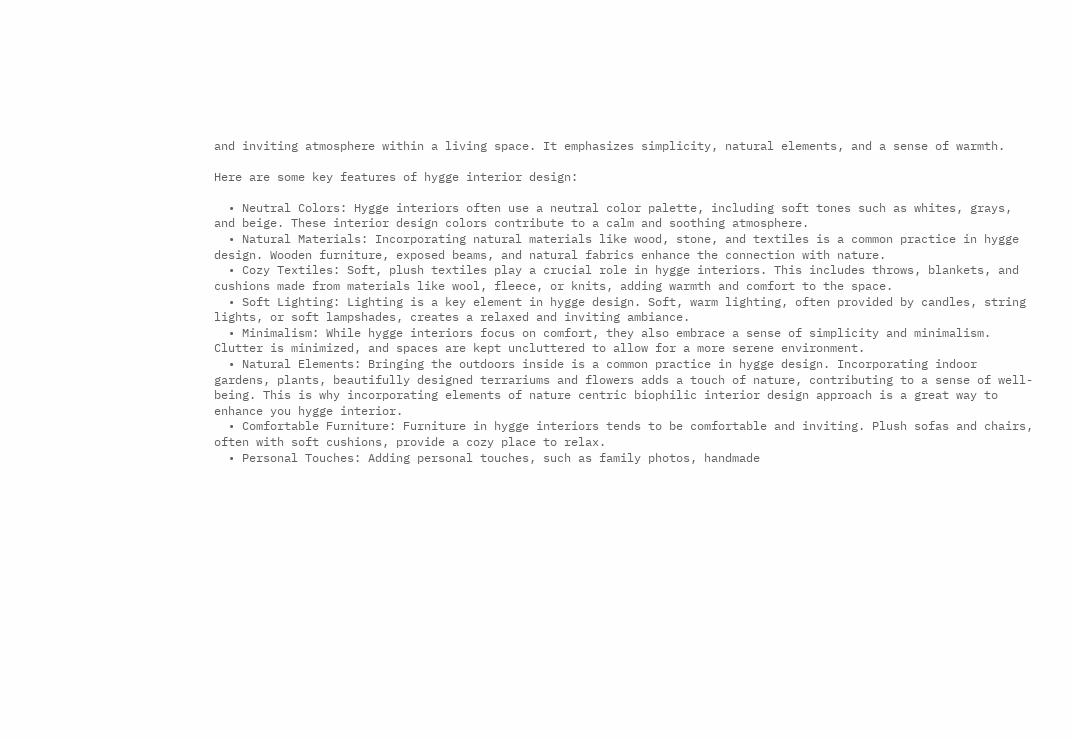and inviting atmosphere within a living space. It emphasizes simplicity, natural elements, and a sense of warmth.

Here are some key features of hygge interior design:

  • Neutral Colors: Hygge interiors often use a neutral color palette, including soft tones such as whites, grays, and beige. These interior design colors contribute to a calm and soothing atmosphere.
  • Natural Materials: Incorporating natural materials like wood, stone, and textiles is a common practice in hygge design. Wooden furniture, exposed beams, and natural fabrics enhance the connection with nature.
  • Cozy Textiles: Soft, plush textiles play a crucial role in hygge interiors. This includes throws, blankets, and cushions made from materials like wool, fleece, or knits, adding warmth and comfort to the space.
  • Soft Lighting: Lighting is a key element in hygge design. Soft, warm lighting, often provided by candles, string lights, or soft lampshades, creates a relaxed and inviting ambiance.
  • Minimalism: While hygge interiors focus on comfort, they also embrace a sense of simplicity and minimalism. Clutter is minimized, and spaces are kept uncluttered to allow for a more serene environment.
  • Natural Elements: Bringing the outdoors inside is a common practice in hygge design. Incorporating indoor gardens, plants, beautifully designed terrariums and flowers adds a touch of nature, contributing to a sense of well-being. This is why incorporating elements of nature centric biophilic interior design approach is a great way to enhance you hygge interior.
  • Comfortable Furniture: Furniture in hygge interiors tends to be comfortable and inviting. Plush sofas and chairs, often with soft cushions, provide a cozy place to relax.
  • Personal Touches: Adding personal touches, such as family photos, handmade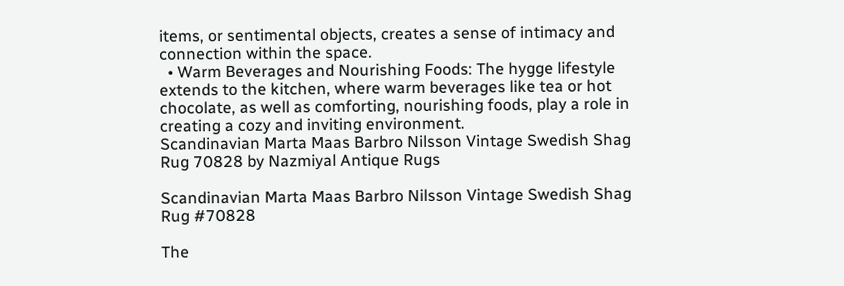items, or sentimental objects, creates a sense of intimacy and connection within the space.
  • Warm Beverages and Nourishing Foods: The hygge lifestyle extends to the kitchen, where warm beverages like tea or hot chocolate, as well as comforting, nourishing foods, play a role in creating a cozy and inviting environment.
Scandinavian Marta Maas Barbro Nilsson Vintage Swedish Shag Rug 70828 by Nazmiyal Antique Rugs

Scandinavian Marta Maas Barbro Nilsson Vintage Swedish Shag Rug #70828

The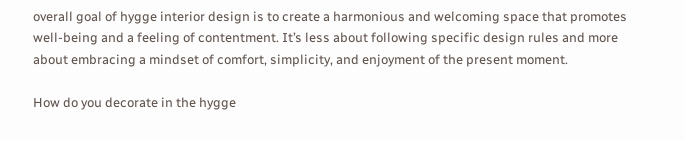overall goal of hygge interior design is to create a harmonious and welcoming space that promotes well-being and a feeling of contentment. It’s less about following specific design rules and more about embracing a mindset of comfort, simplicity, and enjoyment of the present moment.

How do you decorate in the hygge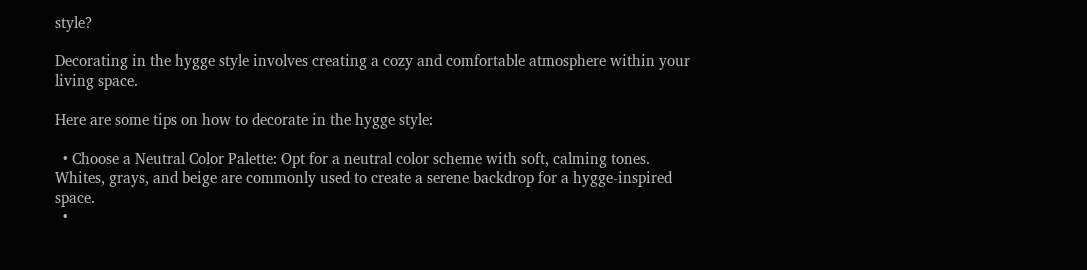style?

Decorating in the hygge style involves creating a cozy and comfortable atmosphere within your living space.

Here are some tips on how to decorate in the hygge style:

  • Choose a Neutral Color Palette: Opt for a neutral color scheme with soft, calming tones. Whites, grays, and beige are commonly used to create a serene backdrop for a hygge-inspired space.
  •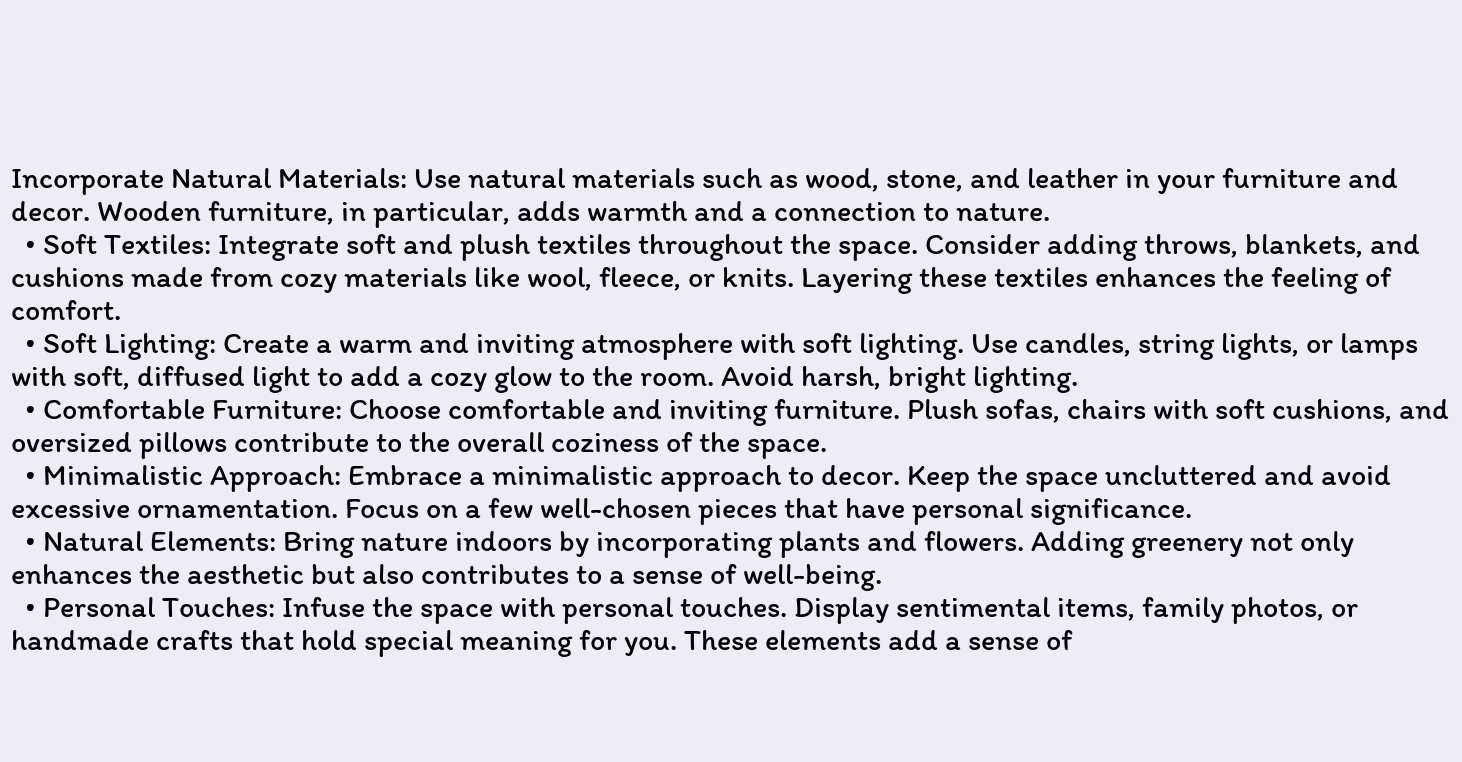Incorporate Natural Materials: Use natural materials such as wood, stone, and leather in your furniture and decor. Wooden furniture, in particular, adds warmth and a connection to nature.
  • Soft Textiles: Integrate soft and plush textiles throughout the space. Consider adding throws, blankets, and cushions made from cozy materials like wool, fleece, or knits. Layering these textiles enhances the feeling of comfort.
  • Soft Lighting: Create a warm and inviting atmosphere with soft lighting. Use candles, string lights, or lamps with soft, diffused light to add a cozy glow to the room. Avoid harsh, bright lighting.
  • Comfortable Furniture: Choose comfortable and inviting furniture. Plush sofas, chairs with soft cushions, and oversized pillows contribute to the overall coziness of the space.
  • Minimalistic Approach: Embrace a minimalistic approach to decor. Keep the space uncluttered and avoid excessive ornamentation. Focus on a few well-chosen pieces that have personal significance.
  • Natural Elements: Bring nature indoors by incorporating plants and flowers. Adding greenery not only enhances the aesthetic but also contributes to a sense of well-being.
  • Personal Touches: Infuse the space with personal touches. Display sentimental items, family photos, or handmade crafts that hold special meaning for you. These elements add a sense of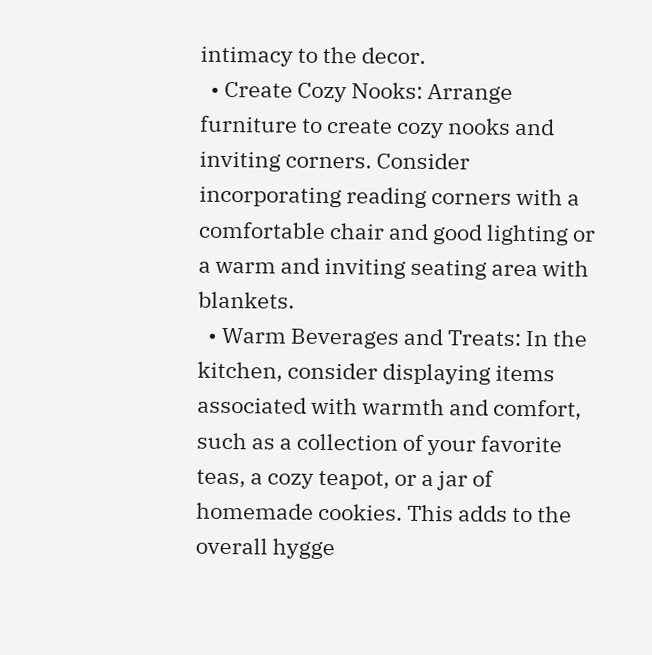intimacy to the decor.
  • Create Cozy Nooks: Arrange furniture to create cozy nooks and inviting corners. Consider incorporating reading corners with a comfortable chair and good lighting or a warm and inviting seating area with blankets.
  • Warm Beverages and Treats: In the kitchen, consider displaying items associated with warmth and comfort, such as a collection of your favorite teas, a cozy teapot, or a jar of homemade cookies. This adds to the overall hygge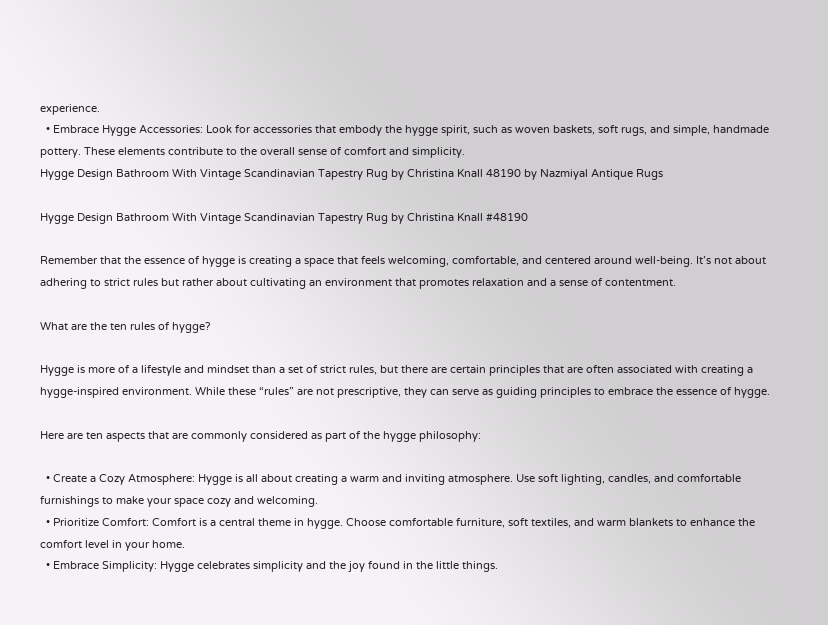experience.
  • Embrace Hygge Accessories: Look for accessories that embody the hygge spirit, such as woven baskets, soft rugs, and simple, handmade pottery. These elements contribute to the overall sense of comfort and simplicity.
Hygge Design Bathroom With Vintage Scandinavian Tapestry Rug by Christina Knall 48190 by Nazmiyal Antique Rugs

Hygge Design Bathroom With Vintage Scandinavian Tapestry Rug by Christina Knall #48190

Remember that the essence of hygge is creating a space that feels welcoming, comfortable, and centered around well-being. It’s not about adhering to strict rules but rather about cultivating an environment that promotes relaxation and a sense of contentment.

What are the ten rules of hygge?

Hygge is more of a lifestyle and mindset than a set of strict rules, but there are certain principles that are often associated with creating a hygge-inspired environment. While these “rules” are not prescriptive, they can serve as guiding principles to embrace the essence of hygge.

Here are ten aspects that are commonly considered as part of the hygge philosophy:

  • Create a Cozy Atmosphere: Hygge is all about creating a warm and inviting atmosphere. Use soft lighting, candles, and comfortable furnishings to make your space cozy and welcoming.
  • Prioritize Comfort: Comfort is a central theme in hygge. Choose comfortable furniture, soft textiles, and warm blankets to enhance the comfort level in your home.
  • Embrace Simplicity: Hygge celebrates simplicity and the joy found in the little things.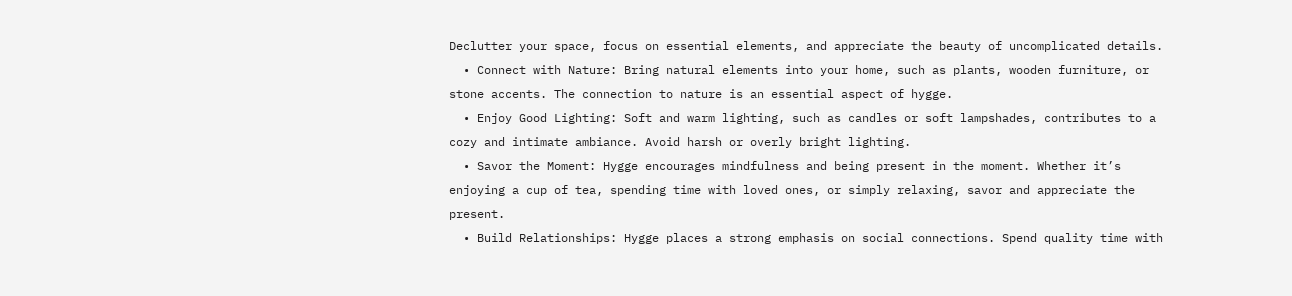Declutter your space, focus on essential elements, and appreciate the beauty of uncomplicated details.
  • Connect with Nature: Bring natural elements into your home, such as plants, wooden furniture, or stone accents. The connection to nature is an essential aspect of hygge.
  • Enjoy Good Lighting: Soft and warm lighting, such as candles or soft lampshades, contributes to a cozy and intimate ambiance. Avoid harsh or overly bright lighting.
  • Savor the Moment: Hygge encourages mindfulness and being present in the moment. Whether it’s enjoying a cup of tea, spending time with loved ones, or simply relaxing, savor and appreciate the present.
  • Build Relationships: Hygge places a strong emphasis on social connections. Spend quality time with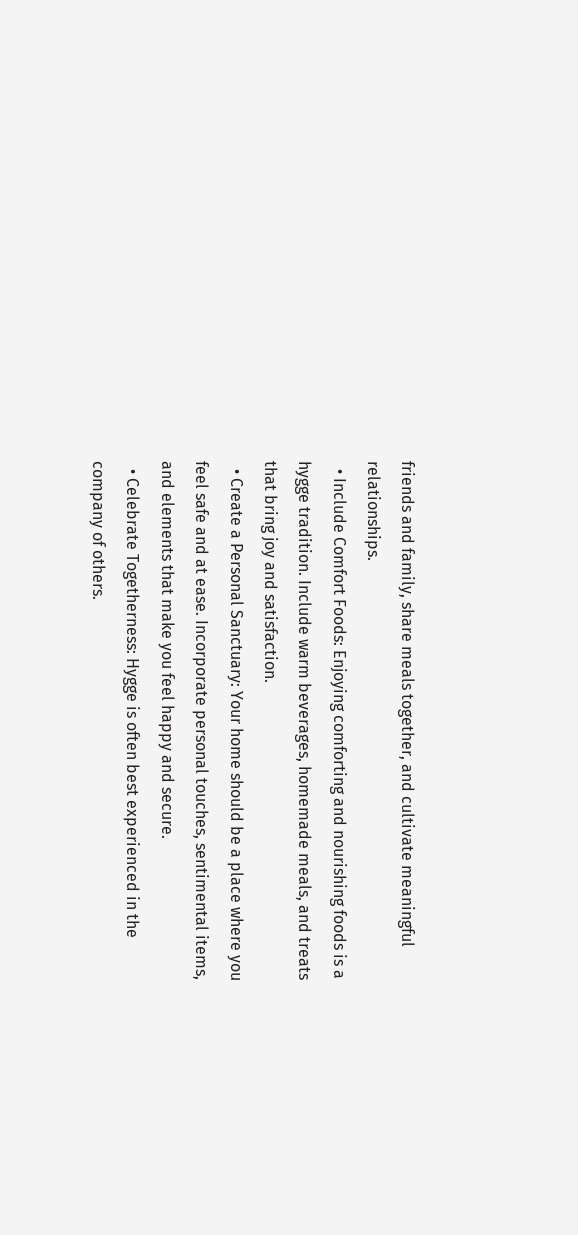friends and family, share meals together, and cultivate meaningful relationships.
  • Include Comfort Foods: Enjoying comforting and nourishing foods is a hygge tradition. Include warm beverages, homemade meals, and treats that bring joy and satisfaction.
  • Create a Personal Sanctuary: Your home should be a place where you feel safe and at ease. Incorporate personal touches, sentimental items, and elements that make you feel happy and secure.
  • Celebrate Togetherness: Hygge is often best experienced in the company of others.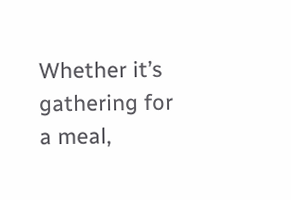Whether it’s gathering for a meal,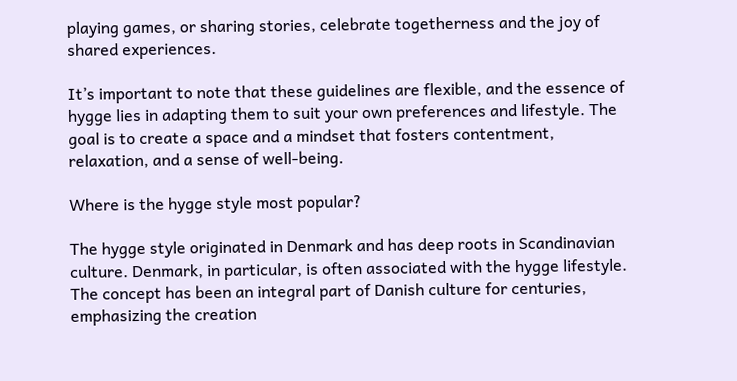playing games, or sharing stories, celebrate togetherness and the joy of shared experiences.

It’s important to note that these guidelines are flexible, and the essence of hygge lies in adapting them to suit your own preferences and lifestyle. The goal is to create a space and a mindset that fosters contentment, relaxation, and a sense of well-being.

Where is the hygge style most popular?

The hygge style originated in Denmark and has deep roots in Scandinavian culture. Denmark, in particular, is often associated with the hygge lifestyle. The concept has been an integral part of Danish culture for centuries, emphasizing the creation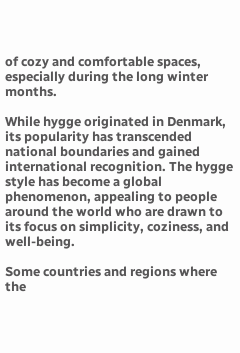of cozy and comfortable spaces, especially during the long winter months.

While hygge originated in Denmark, its popularity has transcended national boundaries and gained international recognition. The hygge style has become a global phenomenon, appealing to people around the world who are drawn to its focus on simplicity, coziness, and well-being.

Some countries and regions where the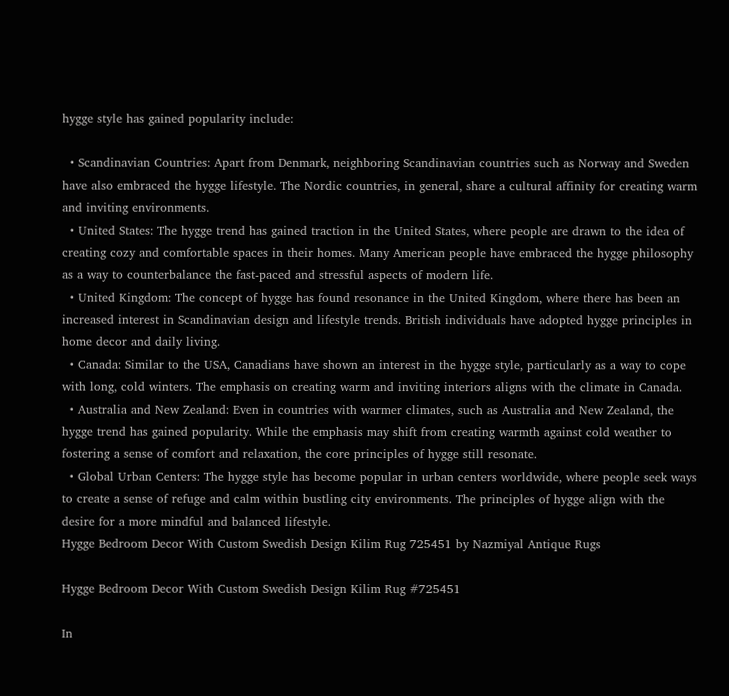hygge style has gained popularity include:

  • Scandinavian Countries: Apart from Denmark, neighboring Scandinavian countries such as Norway and Sweden have also embraced the hygge lifestyle. The Nordic countries, in general, share a cultural affinity for creating warm and inviting environments.
  • United States: The hygge trend has gained traction in the United States, where people are drawn to the idea of creating cozy and comfortable spaces in their homes. Many American people have embraced the hygge philosophy as a way to counterbalance the fast-paced and stressful aspects of modern life.
  • United Kingdom: The concept of hygge has found resonance in the United Kingdom, where there has been an increased interest in Scandinavian design and lifestyle trends. British individuals have adopted hygge principles in home decor and daily living.
  • Canada: Similar to the USA, Canadians have shown an interest in the hygge style, particularly as a way to cope with long, cold winters. The emphasis on creating warm and inviting interiors aligns with the climate in Canada.
  • Australia and New Zealand: Even in countries with warmer climates, such as Australia and New Zealand, the hygge trend has gained popularity. While the emphasis may shift from creating warmth against cold weather to fostering a sense of comfort and relaxation, the core principles of hygge still resonate.
  • Global Urban Centers: The hygge style has become popular in urban centers worldwide, where people seek ways to create a sense of refuge and calm within bustling city environments. The principles of hygge align with the desire for a more mindful and balanced lifestyle.
Hygge Bedroom Decor With Custom Swedish Design Kilim Rug 725451 by Nazmiyal Antique Rugs

Hygge Bedroom Decor With Custom Swedish Design Kilim Rug #725451

In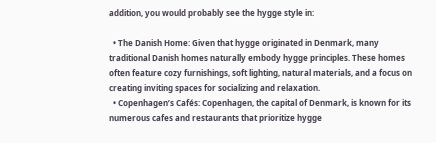addition, you would probably see the hygge style in:

  • The Danish Home: Given that hygge originated in Denmark, many traditional Danish homes naturally embody hygge principles. These homes often feature cozy furnishings, soft lighting, natural materials, and a focus on creating inviting spaces for socializing and relaxation.
  • Copenhagen’s Cafés: Copenhagen, the capital of Denmark, is known for its numerous cafes and restaurants that prioritize hygge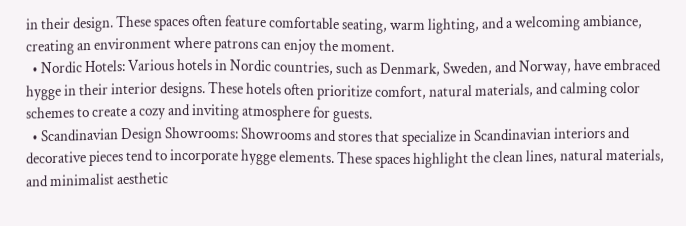in their design. These spaces often feature comfortable seating, warm lighting, and a welcoming ambiance, creating an environment where patrons can enjoy the moment.
  • Nordic Hotels: Various hotels in Nordic countries, such as Denmark, Sweden, and Norway, have embraced hygge in their interior designs. These hotels often prioritize comfort, natural materials, and calming color schemes to create a cozy and inviting atmosphere for guests.
  • Scandinavian Design Showrooms: Showrooms and stores that specialize in Scandinavian interiors and decorative pieces tend to incorporate hygge elements. These spaces highlight the clean lines, natural materials, and minimalist aesthetic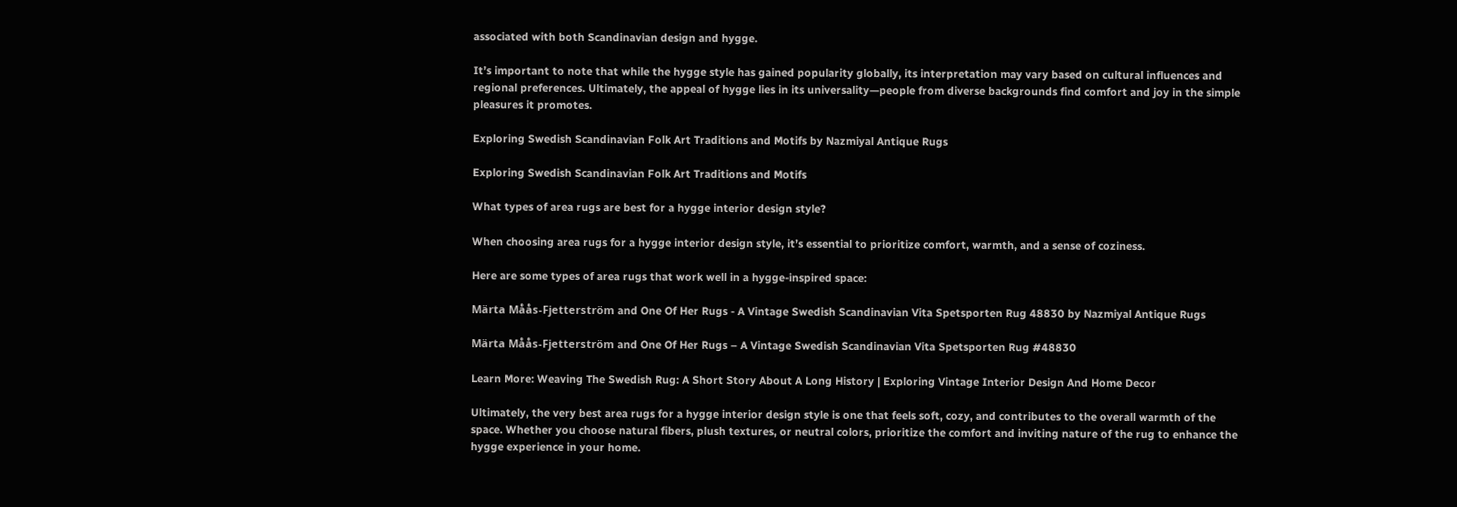associated with both Scandinavian design and hygge.

It’s important to note that while the hygge style has gained popularity globally, its interpretation may vary based on cultural influences and regional preferences. Ultimately, the appeal of hygge lies in its universality—people from diverse backgrounds find comfort and joy in the simple pleasures it promotes.

Exploring Swedish Scandinavian Folk Art Traditions and Motifs by Nazmiyal Antique Rugs

Exploring Swedish Scandinavian Folk Art Traditions and Motifs

What types of area rugs are best for a hygge interior design style?

When choosing area rugs for a hygge interior design style, it’s essential to prioritize comfort, warmth, and a sense of coziness.

Here are some types of area rugs that work well in a hygge-inspired space:

Märta Måås-Fjetterström and One Of Her Rugs - A Vintage Swedish Scandinavian Vita Spetsporten Rug 48830 by Nazmiyal Antique Rugs

Märta Måås-Fjetterström and One Of Her Rugs – A Vintage Swedish Scandinavian Vita Spetsporten Rug #48830

Learn More: Weaving The Swedish Rug: A Short Story About A Long History | Exploring Vintage Interior Design And Home Decor

Ultimately, the very best area rugs for a hygge interior design style is one that feels soft, cozy, and contributes to the overall warmth of the space. Whether you choose natural fibers, plush textures, or neutral colors, prioritize the comfort and inviting nature of the rug to enhance the hygge experience in your home.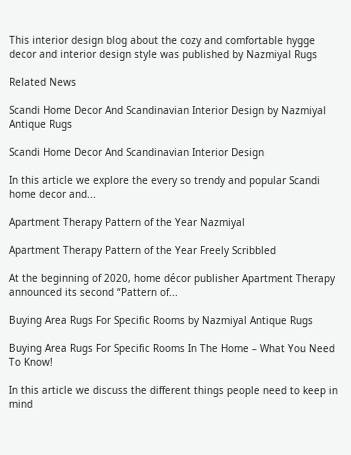This interior design blog about the cozy and comfortable hygge decor and interior design style was published by Nazmiyal Rugs

Related News

Scandi Home Decor And Scandinavian Interior Design by Nazmiyal Antique Rugs

Scandi Home Decor And Scandinavian Interior Design

In this article we explore the every so trendy and popular Scandi home decor and...

Apartment Therapy Pattern of the Year Nazmiyal

Apartment Therapy Pattern of the Year Freely Scribbled

At the beginning of 2020, home décor publisher Apartment Therapy announced its second “Pattern of...

Buying Area Rugs For Specific Rooms by Nazmiyal Antique Rugs

Buying Area Rugs For Specific Rooms In The Home – What You Need To Know!

In this article we discuss the different things people need to keep in mind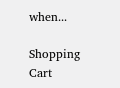when...

Shopping Cart